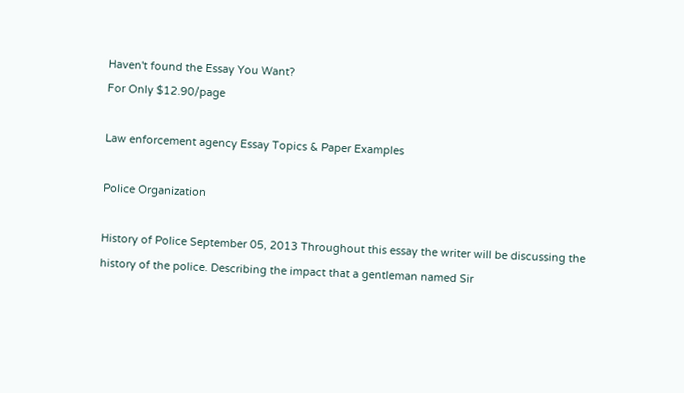Haven't found the Essay You Want?
For Only $12.90/page

Law enforcement agency Essay Topics & Paper Examples

Police Organization

History of Police September 05, 2013 Throughout this essay the writer will be discussing the history of the police. Describing the impact that a gentleman named Sir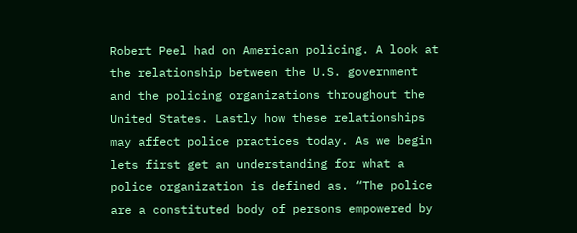Robert Peel had on American policing. A look at the relationship between the U.S. government and the policing organizations throughout the United States. Lastly how these relationships may affect police practices today. As we begin lets first get an understanding for what a police organization is defined as. “The police are a constituted body of persons empowered by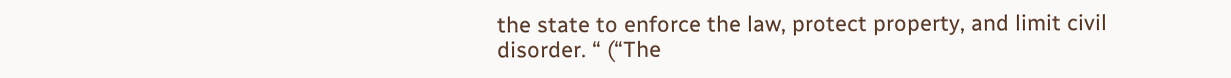the state to enforce the law, protect property, and limit civil disorder. “ (“The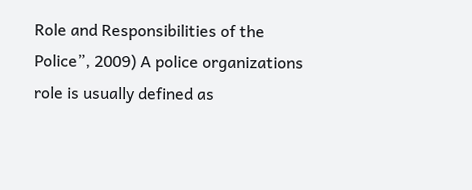Role and Responsibilities of the Police”, 2009) A police organizations role is usually defined as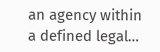an agency within a defined legal…